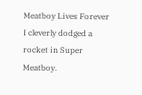Meatboy Lives Forever
I cleverly dodged a rocket in Super Meatboy.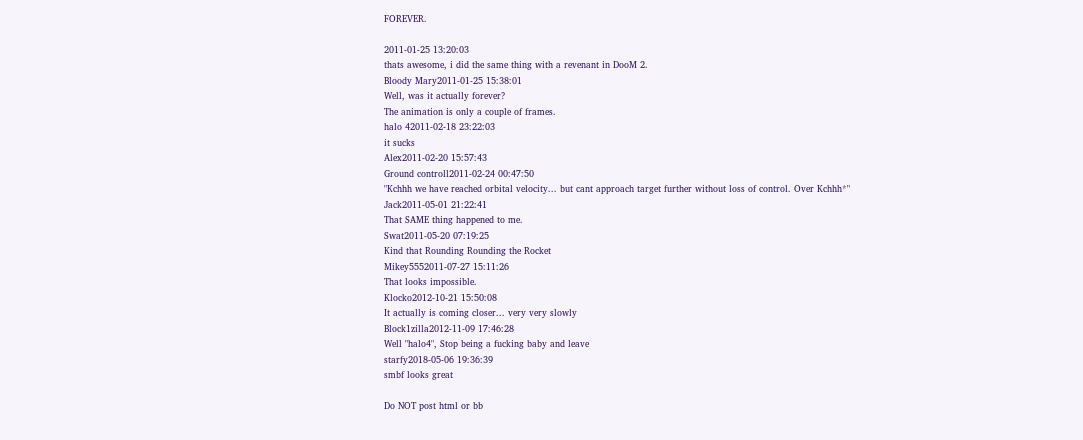FOREVER.

2011-01-25 13:20:03
thats awesome, i did the same thing with a revenant in DooM 2.
Bloody Mary2011-01-25 15:38:01
Well, was it actually forever?
The animation is only a couple of frames.
halo 42011-02-18 23:22:03
it sucks
Alex2011-02-20 15:57:43
Ground controll2011-02-24 00:47:50
"Kchhh we have reached orbital velocity... but cant approach target further without loss of control. Over Kchhh*"
Jack2011-05-01 21:22:41
That SAME thing happened to me.
Swat2011-05-20 07:19:25
Kind that Rounding Rounding the Rocket
Mikey5552011-07-27 15:11:26
That looks impossible.
Klocko2012-10-21 15:50:08
It actually is coming closer... very very slowly
Block1zilla2012-11-09 17:46:28
Well "halo4", Stop being a fucking baby and leave
starfy2018-05-06 19:36:39
smbf looks great

Do NOT post html or bb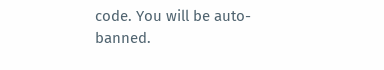code. You will be auto-banned.